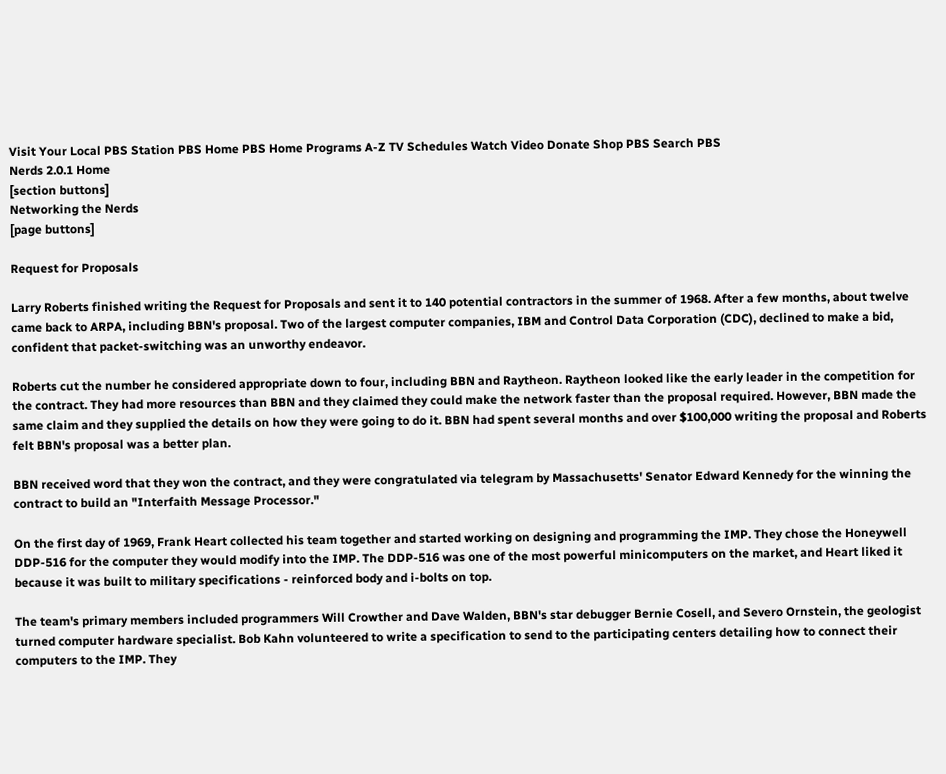Visit Your Local PBS Station PBS Home PBS Home Programs A-Z TV Schedules Watch Video Donate Shop PBS Search PBS
Nerds 2.0.1 Home
[section buttons]
Networking the Nerds
[page buttons]

Request for Proposals

Larry Roberts finished writing the Request for Proposals and sent it to 140 potential contractors in the summer of 1968. After a few months, about twelve came back to ARPA, including BBN's proposal. Two of the largest computer companies, IBM and Control Data Corporation (CDC), declined to make a bid, confident that packet-switching was an unworthy endeavor.

Roberts cut the number he considered appropriate down to four, including BBN and Raytheon. Raytheon looked like the early leader in the competition for the contract. They had more resources than BBN and they claimed they could make the network faster than the proposal required. However, BBN made the same claim and they supplied the details on how they were going to do it. BBN had spent several months and over $100,000 writing the proposal and Roberts felt BBN's proposal was a better plan.

BBN received word that they won the contract, and they were congratulated via telegram by Massachusetts' Senator Edward Kennedy for the winning the contract to build an "Interfaith Message Processor."

On the first day of 1969, Frank Heart collected his team together and started working on designing and programming the IMP. They chose the Honeywell DDP-516 for the computer they would modify into the IMP. The DDP-516 was one of the most powerful minicomputers on the market, and Heart liked it because it was built to military specifications - reinforced body and i-bolts on top.

The team's primary members included programmers Will Crowther and Dave Walden, BBN's star debugger Bernie Cosell, and Severo Ornstein, the geologist turned computer hardware specialist. Bob Kahn volunteered to write a specification to send to the participating centers detailing how to connect their computers to the IMP. They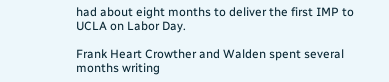had about eight months to deliver the first IMP to UCLA on Labor Day.

Frank Heart Crowther and Walden spent several months writing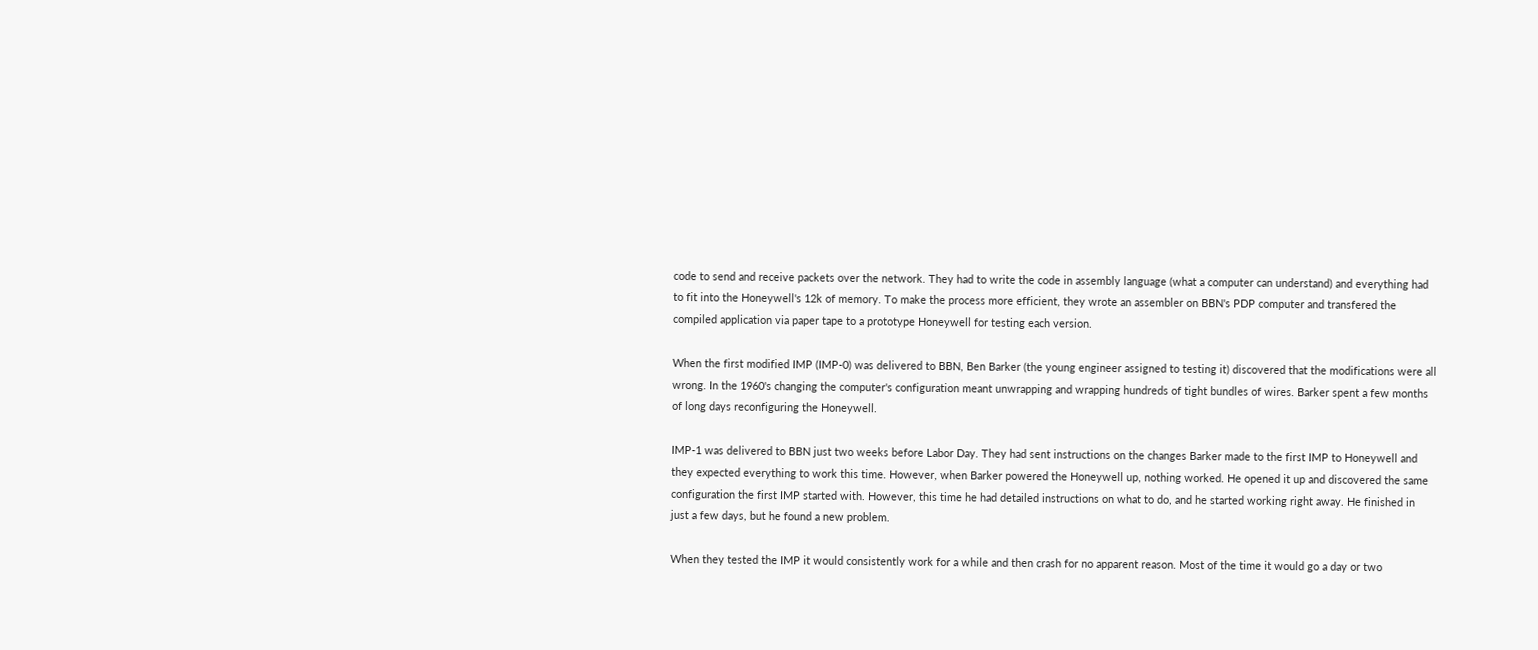code to send and receive packets over the network. They had to write the code in assembly language (what a computer can understand) and everything had to fit into the Honeywell's 12k of memory. To make the process more efficient, they wrote an assembler on BBN's PDP computer and transfered the compiled application via paper tape to a prototype Honeywell for testing each version.

When the first modified IMP (IMP-0) was delivered to BBN, Ben Barker (the young engineer assigned to testing it) discovered that the modifications were all wrong. In the 1960's changing the computer's configuration meant unwrapping and wrapping hundreds of tight bundles of wires. Barker spent a few months of long days reconfiguring the Honeywell.

IMP-1 was delivered to BBN just two weeks before Labor Day. They had sent instructions on the changes Barker made to the first IMP to Honeywell and they expected everything to work this time. However, when Barker powered the Honeywell up, nothing worked. He opened it up and discovered the same configuration the first IMP started with. However, this time he had detailed instructions on what to do, and he started working right away. He finished in just a few days, but he found a new problem.

When they tested the IMP it would consistently work for a while and then crash for no apparent reason. Most of the time it would go a day or two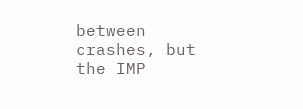between crashes, but the IMP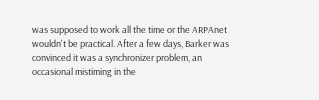was supposed to work all the time or the ARPAnet wouldn't be practical. After a few days, Barker was convinced it was a synchronizer problem, an occasional mistiming in the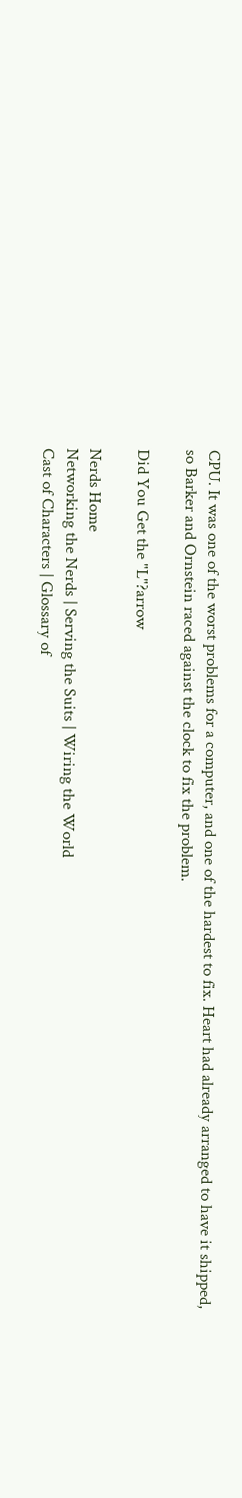CPU. It was one of the worst problems for a computer, and one of the hardest to fix. Heart had already arranged to have it shipped, so Barker and Ornstein raced against the clock to fix the problem.

Did You Get the "L"?arrow

Nerds Home
Networking the Nerds | Serving the Suits | Wiring the World
Cast of Characters | Glossary of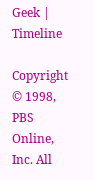Geek | Timeline

Copyright © 1998, PBS Online, Inc. All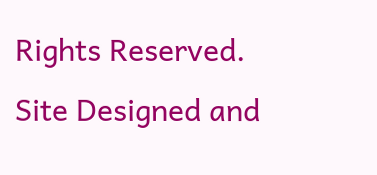Rights Reserved.
Site Designed and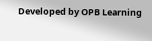Developed by OPB Learning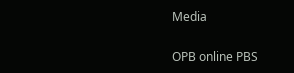Media

OPB online PBS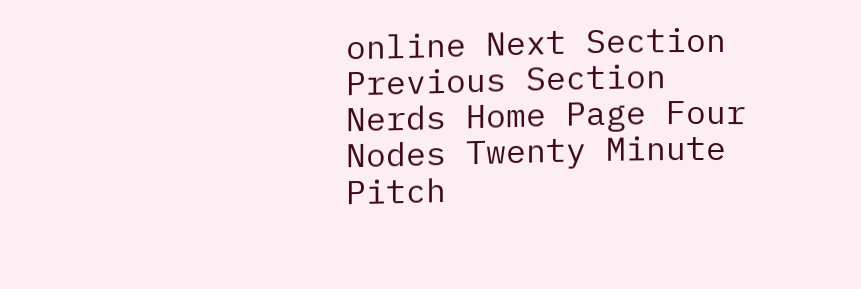online Next Section Previous Section Nerds Home Page Four Nodes Twenty Minute Pitch